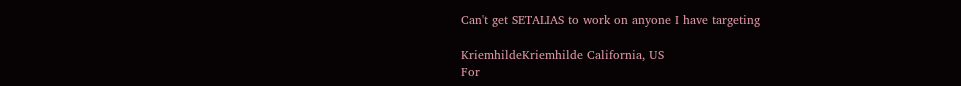Can't get SETALIAS to work on anyone I have targeting

KriemhildeKriemhilde California, US
For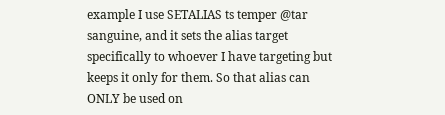example I use SETALIAS ts temper @tar sanguine, and it sets the alias target specifically to whoever I have targeting but keeps it only for them. So that alias can ONLY be used on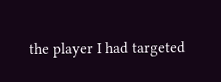the player I had targeted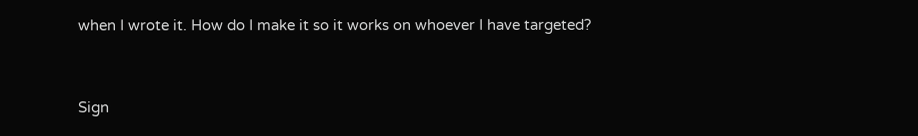when I wrote it. How do I make it so it works on whoever I have targeted?


Sign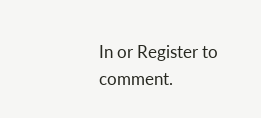In or Register to comment.